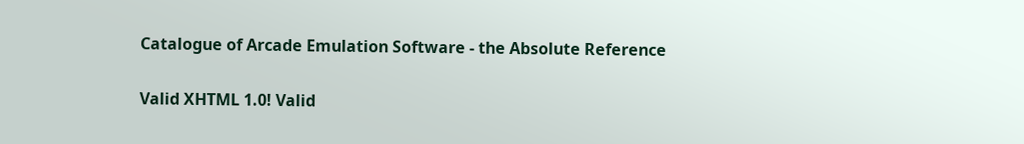Catalogue of Arcade Emulation Software - the Absolute Reference

Valid XHTML 1.0! Valid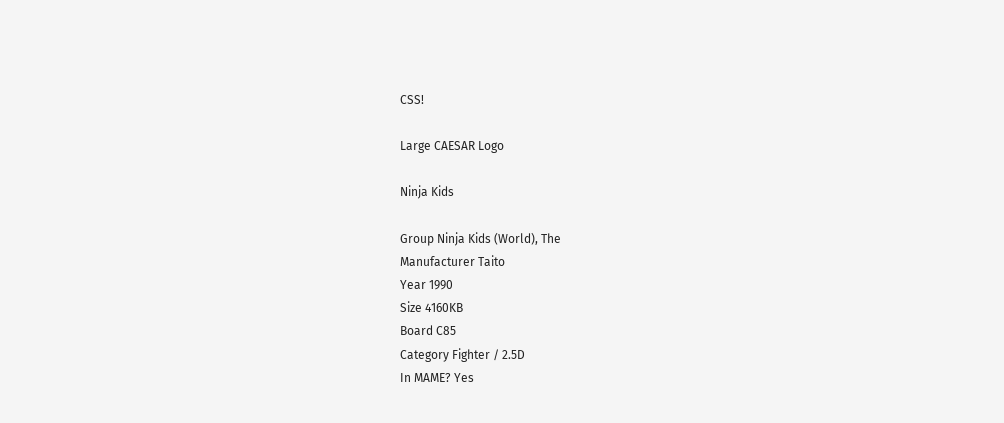CSS!

Large CAESAR Logo

Ninja Kids

Group Ninja Kids (World), The
Manufacturer Taito
Year 1990
Size 4160KB
Board C85
Category Fighter / 2.5D
In MAME? Yes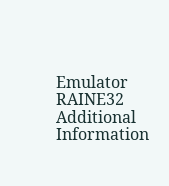Emulator RAINE32
Additional Information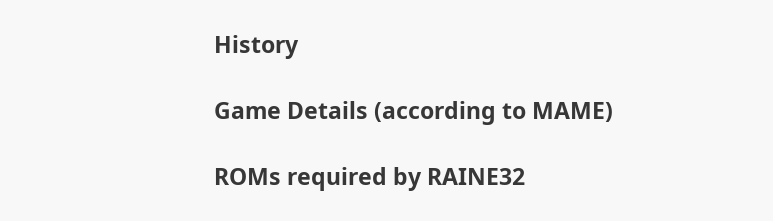History

Game Details (according to MAME)

ROMs required by RAINE32